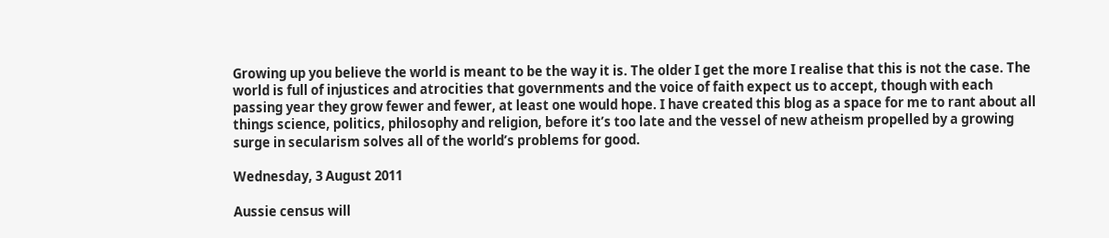Growing up you believe the world is meant to be the way it is. The older I get the more I realise that this is not the case. The world is full of injustices and atrocities that governments and the voice of faith expect us to accept, though with each passing year they grow fewer and fewer, at least one would hope. I have created this blog as a space for me to rant about all things science, politics, philosophy and religion, before it’s too late and the vessel of new atheism propelled by a growing surge in secularism solves all of the world’s problems for good.

Wednesday, 3 August 2011

Aussie census will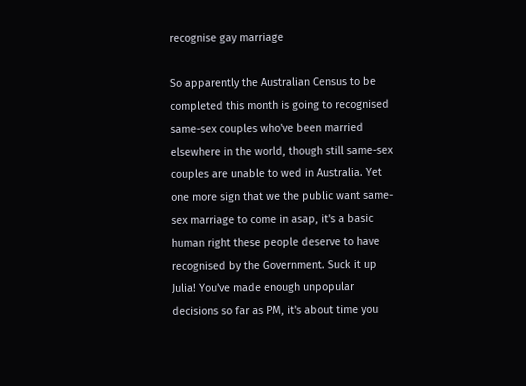recognise gay marriage

So apparently the Australian Census to be completed this month is going to recognised same-sex couples who've been married elsewhere in the world, though still same-sex couples are unable to wed in Australia. Yet one more sign that we the public want same-sex marriage to come in asap, it's a basic human right these people deserve to have recognised by the Government. Suck it up Julia! You've made enough unpopular decisions so far as PM, it's about time you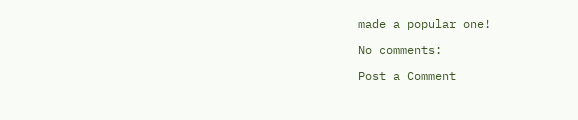made a popular one!

No comments:

Post a Comment